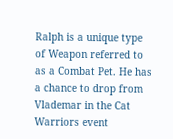Ralph is a unique type of Weapon referred to as a Combat Pet. He has a chance to drop from Vlademar in the Cat Warriors event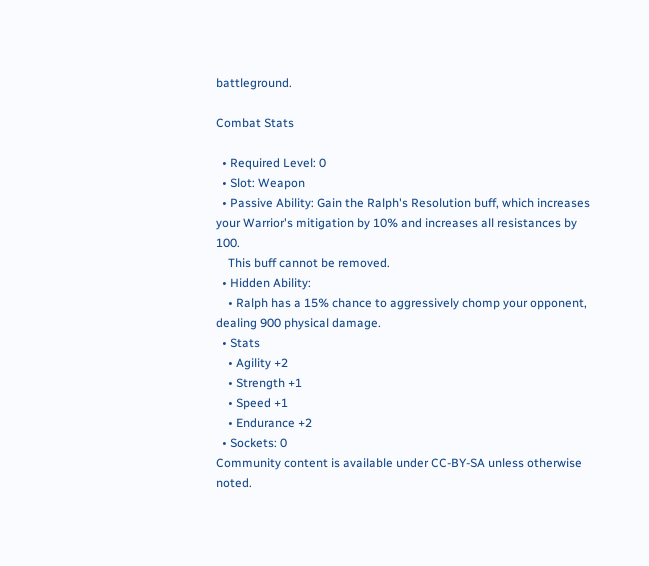battleground.

Combat Stats

  • Required Level: 0
  • Slot: Weapon
  • Passive Ability: Gain the Ralph's Resolution buff, which increases your Warrior's mitigation by 10% and increases all resistances by 100.
    This buff cannot be removed.
  • Hidden Ability:
    • Ralph has a 15% chance to aggressively chomp your opponent, dealing 900 physical damage.
  • Stats
    • Agility +2
    • Strength +1
    • Speed +1
    • Endurance +2
  • Sockets: 0
Community content is available under CC-BY-SA unless otherwise noted.